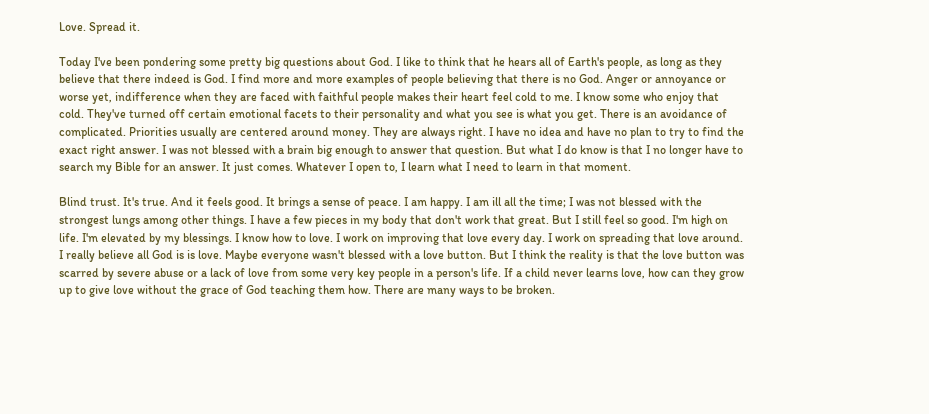Love. Spread it.

Today I've been pondering some pretty big questions about God. I like to think that he hears all of Earth's people, as long as they believe that there indeed is God. I find more and more examples of people believing that there is no God. Anger or annoyance or worse yet, indifference when they are faced with faithful people makes their heart feel cold to me. I know some who enjoy that cold. They've turned off certain emotional facets to their personality and what you see is what you get. There is an avoidance of complicated. Priorities usually are centered around money. They are always right. I have no idea and have no plan to try to find the exact right answer. I was not blessed with a brain big enough to answer that question. But what I do know is that I no longer have to search my Bible for an answer. It just comes. Whatever I open to, I learn what I need to learn in that moment.

Blind trust. It's true. And it feels good. It brings a sense of peace. I am happy. I am ill all the time; I was not blessed with the strongest lungs among other things. I have a few pieces in my body that don't work that great. But I still feel so good. I'm high on life. I'm elevated by my blessings. I know how to love. I work on improving that love every day. I work on spreading that love around. I really believe all God is is love. Maybe everyone wasn't blessed with a love button. But I think the reality is that the love button was scarred by severe abuse or a lack of love from some very key people in a person's life. If a child never learns love, how can they grow up to give love without the grace of God teaching them how. There are many ways to be broken.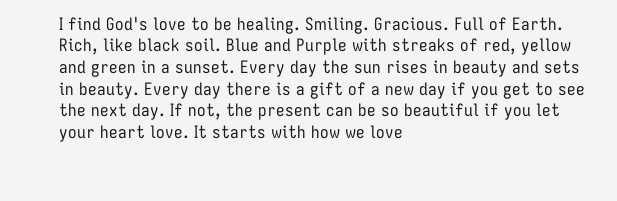I find God's love to be healing. Smiling. Gracious. Full of Earth. Rich, like black soil. Blue and Purple with streaks of red, yellow and green in a sunset. Every day the sun rises in beauty and sets in beauty. Every day there is a gift of a new day if you get to see the next day. If not, the present can be so beautiful if you let your heart love. It starts with how we love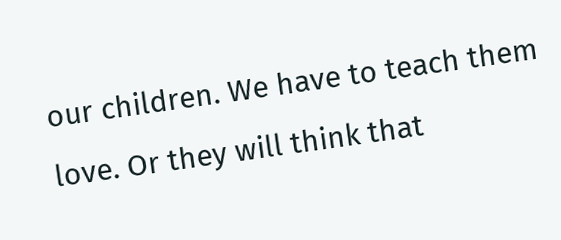our children. We have to teach them love. Or they will think that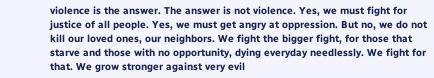violence is the answer. The answer is not violence. Yes, we must fight for justice of all people. Yes, we must get angry at oppression. But no, we do not kill our loved ones, our neighbors. We fight the bigger fight, for those that starve and those with no opportunity, dying everyday needlessly. We fight for that. We grow stronger against very evil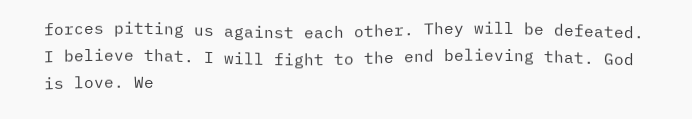forces pitting us against each other. They will be defeated. I believe that. I will fight to the end believing that. God is love. We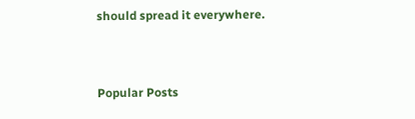should spread it everywhere.


Popular Posts